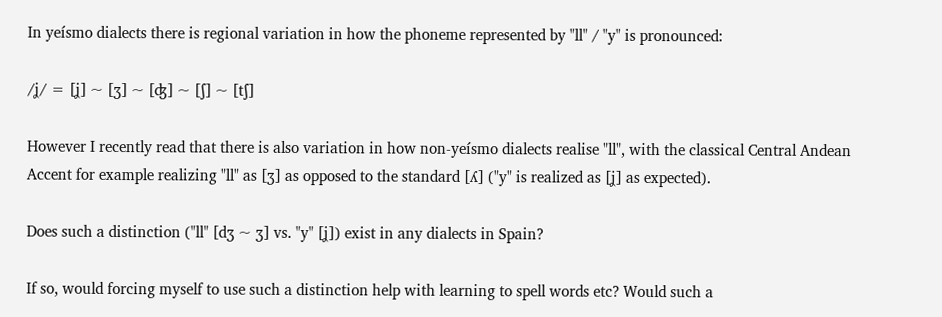In yeísmo dialects there is regional variation in how the phoneme represented by "ll" / "y" is pronounced:

/ʝ/ = [ʝ] ~ [ʒ] ~ [ʤ] ~ [ʃ] ~ [tʃ]

However I recently read that there is also variation in how non-yeísmo dialects realise "ll", with the classical Central Andean Accent for example realizing "ll" as [ʒ] as opposed to the standard [ʎ] ("y" is realized as [ʝ] as expected).

Does such a distinction ("ll" [dʒ ~ ʒ] vs. "y" [ʝ]) exist in any dialects in Spain?

If so, would forcing myself to use such a distinction help with learning to spell words etc? Would such a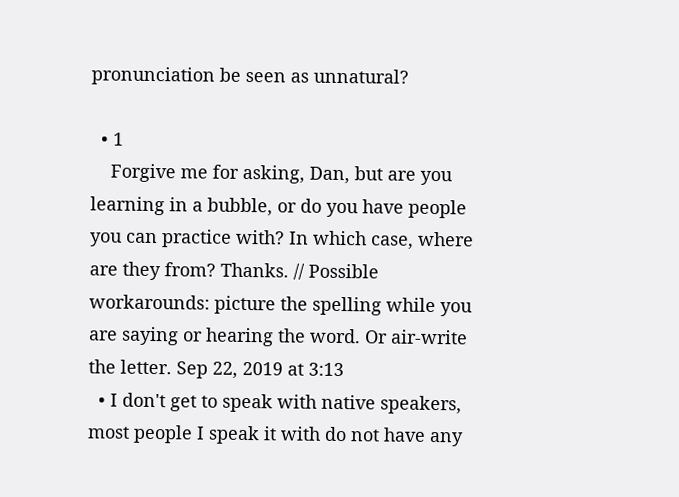pronunciation be seen as unnatural?

  • 1
    Forgive me for asking, Dan, but are you learning in a bubble, or do you have people you can practice with? In which case, where are they from? Thanks. // Possible workarounds: picture the spelling while you are saying or hearing the word. Or air-write the letter. Sep 22, 2019 at 3:13
  • I don't get to speak with native speakers, most people I speak it with do not have any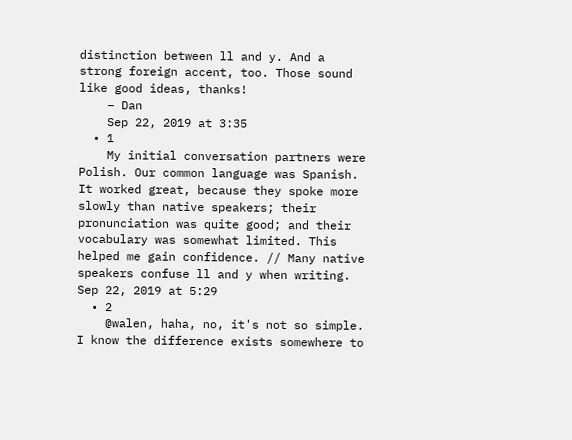distinction between ll and y. And a strong foreign accent, too. Those sound like good ideas, thanks!
    – Dan
    Sep 22, 2019 at 3:35
  • 1
    My initial conversation partners were Polish. Our common language was Spanish. It worked great, because they spoke more slowly than native speakers; their pronunciation was quite good; and their vocabulary was somewhat limited. This helped me gain confidence. // Many native speakers confuse ll and y when writing. Sep 22, 2019 at 5:29
  • 2
    @walen, haha, no, it's not so simple. I know the difference exists somewhere to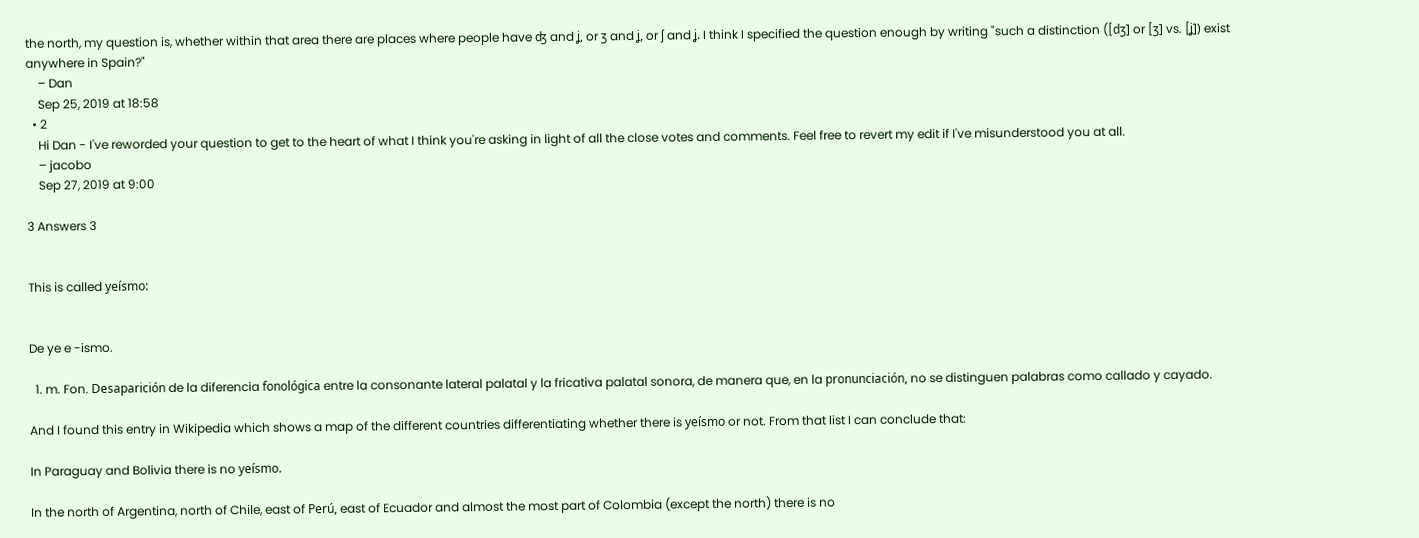the north, my question is, whether within that area there are places where people have ʤ and ʝ, or ʒ and ʝ, or ʃ and ʝ. I think I specified the question enough by writing "such a distinction ([dʒ] or [ʒ] vs. [ʝ]) exist anywhere in Spain?"
    – Dan
    Sep 25, 2019 at 18:58
  • 2
    Hi Dan - I've reworded your question to get to the heart of what I think you're asking in light of all the close votes and comments. Feel free to revert my edit if I've misunderstood you at all.
    – jacobo
    Sep 27, 2019 at 9:00

3 Answers 3


This is called yeísmo:


De ye e -ismo.

  1. m. Fon. Desaparición de la diferencia fonológica entre la consonante lateral palatal y la fricativa palatal sonora, de manera que, en la pronunciación, no se distinguen palabras como callado y cayado.

And I found this entry in Wikipedia which shows a map of the different countries differentiating whether there is yeísmo or not. From that list I can conclude that:

In Paraguay and Bolivia there is no yeísmo.

In the north of Argentina, north of Chile, east of Perú, east of Ecuador and almost the most part of Colombia (except the north) there is no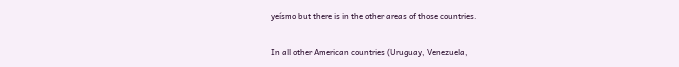yeísmo but there is in the other areas of those countries.

In all other American countries (Uruguay, Venezuela,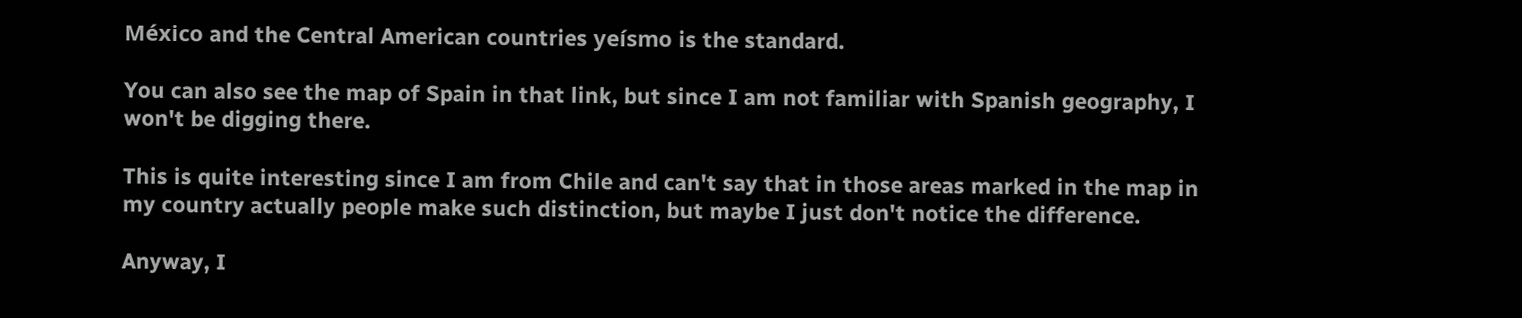México and the Central American countries yeísmo is the standard.

You can also see the map of Spain in that link, but since I am not familiar with Spanish geography, I won't be digging there.

This is quite interesting since I am from Chile and can't say that in those areas marked in the map in my country actually people make such distinction, but maybe I just don't notice the difference.

Anyway, I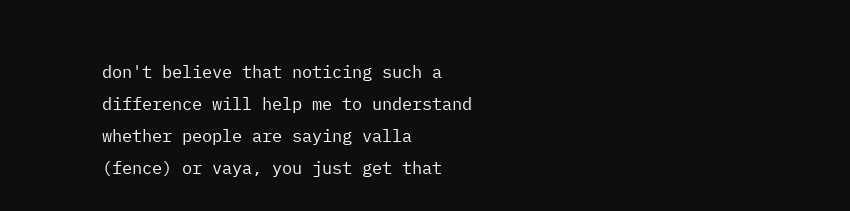don't believe that noticing such a difference will help me to understand whether people are saying valla (fence) or vaya, you just get that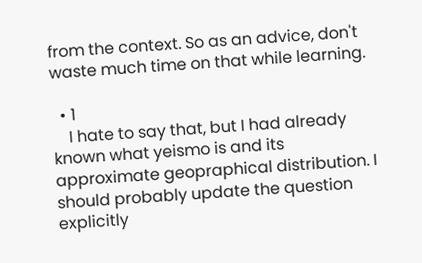from the context. So as an advice, don't waste much time on that while learning.

  • 1
    I hate to say that, but I had already known what yeismo is and its approximate geopraphical distribution. I should probably update the question explicitly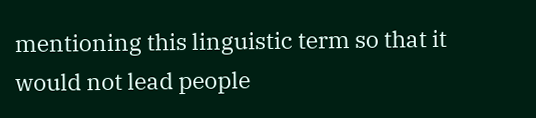mentioning this linguistic term so that it would not lead people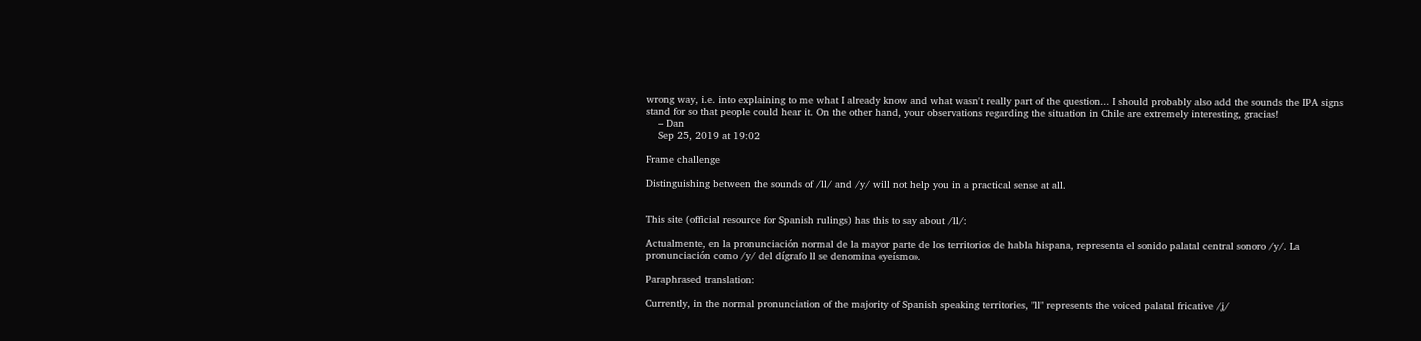wrong way, i.e. into explaining to me what I already know and what wasn't really part of the question... I should probably also add the sounds the IPA signs stand for so that people could hear it. On the other hand, your observations regarding the situation in Chile are extremely interesting, gracias!
    – Dan
    Sep 25, 2019 at 19:02

Frame challenge

Distinguishing between the sounds of /ll/ and /y/ will not help you in a practical sense at all.


This site (official resource for Spanish rulings) has this to say about /ll/:

Actualmente, en la pronunciación normal de la mayor parte de los territorios de habla hispana, representa el sonido palatal central sonoro /y/. La pronunciación como /y/ del dígrafo ll se denomina «yeísmo».

Paraphrased translation:

Currently, in the normal pronunciation of the majority of Spanish speaking territories, "ll" represents the voiced palatal fricative /ʝ/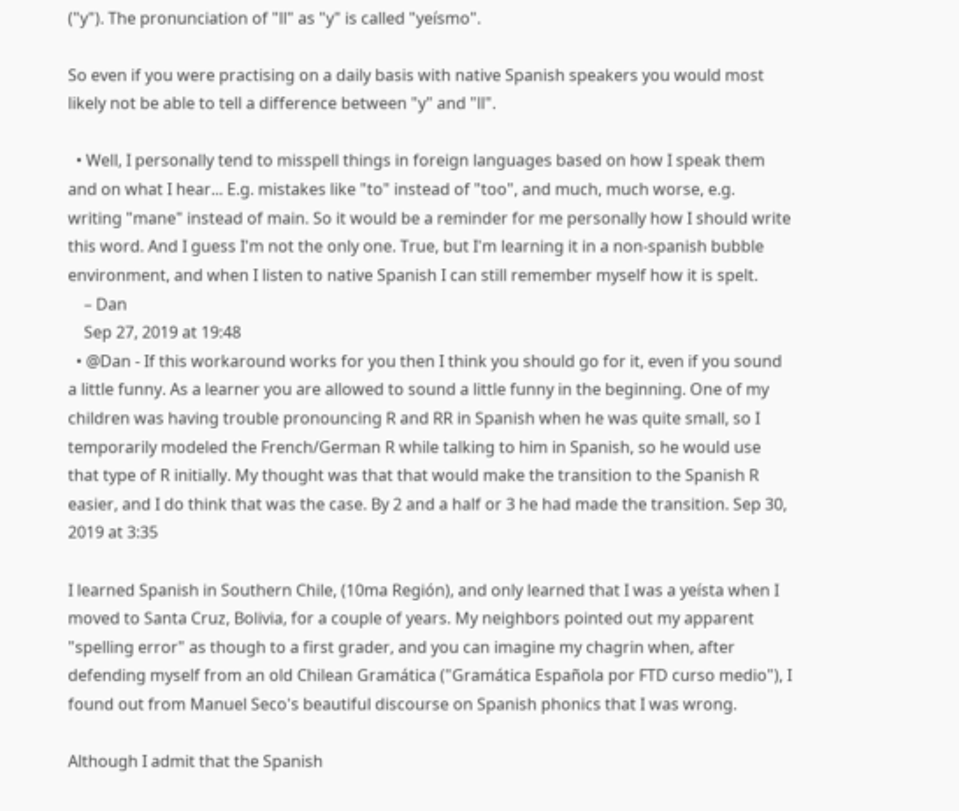("y"). The pronunciation of "ll" as "y" is called "yeísmo".

So even if you were practising on a daily basis with native Spanish speakers you would most likely not be able to tell a difference between "y" and "ll".

  • Well, I personally tend to misspell things in foreign languages based on how I speak them and on what I hear... E.g. mistakes like "to" instead of "too", and much, much worse, e.g. writing "mane" instead of main. So it would be a reminder for me personally how I should write this word. And I guess I'm not the only one. True, but I'm learning it in a non-spanish bubble environment, and when I listen to native Spanish I can still remember myself how it is spelt.
    – Dan
    Sep 27, 2019 at 19:48
  • @Dan - If this workaround works for you then I think you should go for it, even if you sound a little funny. As a learner you are allowed to sound a little funny in the beginning. One of my children was having trouble pronouncing R and RR in Spanish when he was quite small, so I temporarily modeled the French/German R while talking to him in Spanish, so he would use that type of R initially. My thought was that that would make the transition to the Spanish R easier, and I do think that was the case. By 2 and a half or 3 he had made the transition. Sep 30, 2019 at 3:35

I learned Spanish in Southern Chile, (10ma Región), and only learned that I was a yeísta when I moved to Santa Cruz, Bolivia, for a couple of years. My neighbors pointed out my apparent "spelling error" as though to a first grader, and you can imagine my chagrin when, after defending myself from an old Chilean Gramática ("Gramática Española por FTD curso medio"), I found out from Manuel Seco's beautiful discourse on Spanish phonics that I was wrong.

Although I admit that the Spanish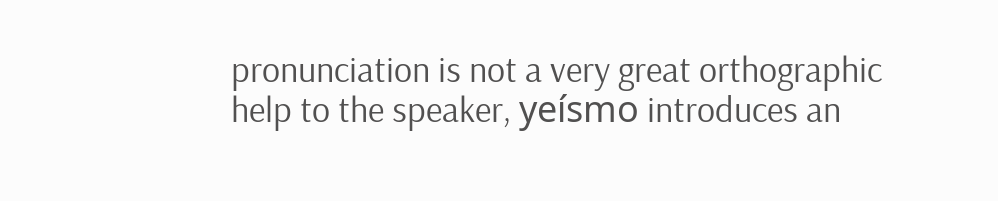pronunciation is not a very great orthographic help to the speaker, yeísmo introduces an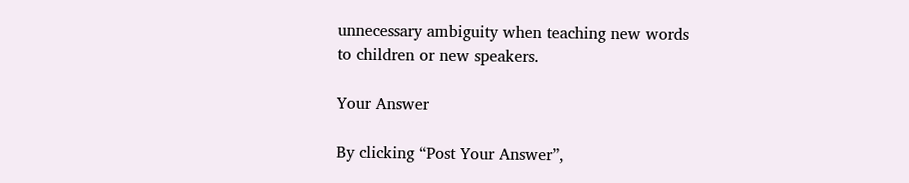unnecessary ambiguity when teaching new words to children or new speakers.

Your Answer

By clicking “Post Your Answer”,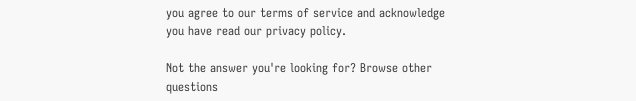you agree to our terms of service and acknowledge you have read our privacy policy.

Not the answer you're looking for? Browse other questions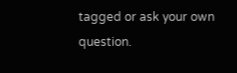tagged or ask your own question.